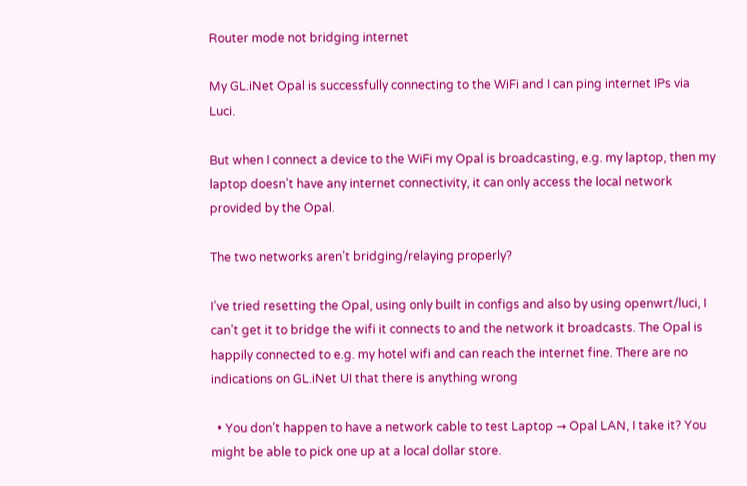Router mode not bridging internet

My GL.iNet Opal is successfully connecting to the WiFi and I can ping internet IPs via Luci.

But when I connect a device to the WiFi my Opal is broadcasting, e.g. my laptop, then my laptop doesn’t have any internet connectivity, it can only access the local network provided by the Opal.

The two networks aren’t bridging/relaying properly?

I’ve tried resetting the Opal, using only built in configs and also by using openwrt/luci, I can’t get it to bridge the wifi it connects to and the network it broadcasts. The Opal is happily connected to e.g. my hotel wifi and can reach the internet fine. There are no indications on GL.iNet UI that there is anything wrong

  • You don’t happen to have a network cable to test Laptop → Opal LAN, I take it? You might be able to pick one up at a local dollar store.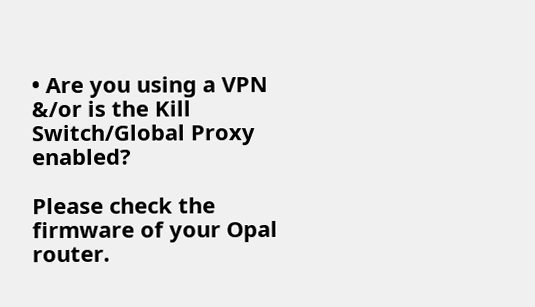• Are you using a VPN &/or is the Kill Switch/Global Proxy enabled?

Please check the firmware of your Opal router.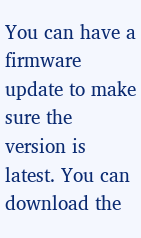You can have a firmware update to make sure the version is latest. You can download the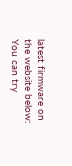latest firmware on the website below:
You can try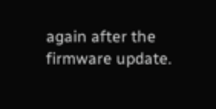again after the firmware update.